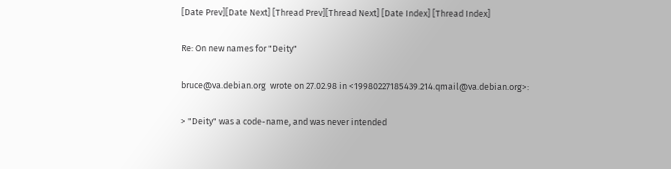[Date Prev][Date Next] [Thread Prev][Thread Next] [Date Index] [Thread Index]

Re: On new names for "Deity"

bruce@va.debian.org  wrote on 27.02.98 in <19980227185439.214.qmail@va.debian.org>:

> "Deity" was a code-name, and was never intended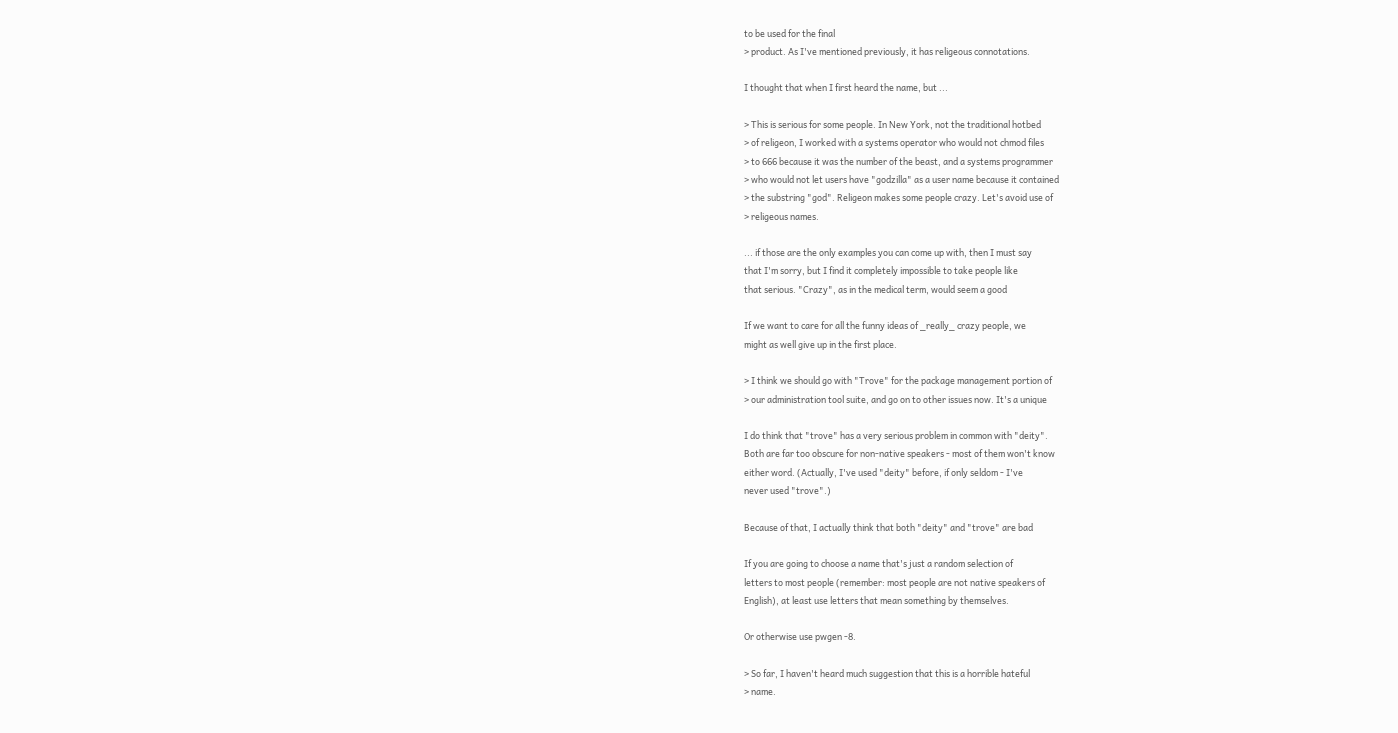to be used for the final
> product. As I've mentioned previously, it has religeous connotations.

I thought that when I first heard the name, but ...

> This is serious for some people. In New York, not the traditional hotbed
> of religeon, I worked with a systems operator who would not chmod files
> to 666 because it was the number of the beast, and a systems programmer
> who would not let users have "godzilla" as a user name because it contained
> the substring "god". Religeon makes some people crazy. Let's avoid use of
> religeous names.

... if those are the only examples you can come up with, then I must say
that I'm sorry, but I find it completely impossible to take people like
that serious. "Crazy", as in the medical term, would seem a good

If we want to care for all the funny ideas of _really_ crazy people, we
might as well give up in the first place.

> I think we should go with "Trove" for the package management portion of
> our administration tool suite, and go on to other issues now. It's a unique

I do think that "trove" has a very serious problem in common with "deity".
Both are far too obscure for non-native speakers - most of them won't know
either word. (Actually, I've used "deity" before, if only seldom - I've
never used "trove".)

Because of that, I actually think that both "deity" and "trove" are bad

If you are going to choose a name that's just a random selection of
letters to most people (remember: most people are not native speakers of
English), at least use letters that mean something by themselves.

Or otherwise use pwgen -8.

> So far, I haven't heard much suggestion that this is a horrible hateful
> name.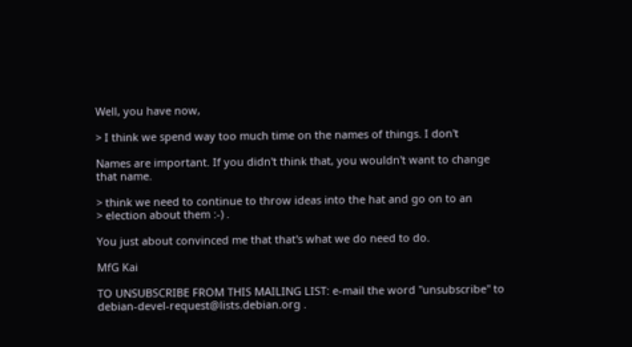Well, you have now,

> I think we spend way too much time on the names of things. I don't

Names are important. If you didn't think that, you wouldn't want to change
that name.

> think we need to continue to throw ideas into the hat and go on to an
> election about them :-) .

You just about convinced me that that's what we do need to do.

MfG Kai

TO UNSUBSCRIBE FROM THIS MAILING LIST: e-mail the word "unsubscribe" to
debian-devel-request@lists.debian.org .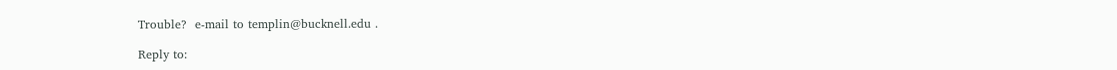Trouble?  e-mail to templin@bucknell.edu .

Reply to: